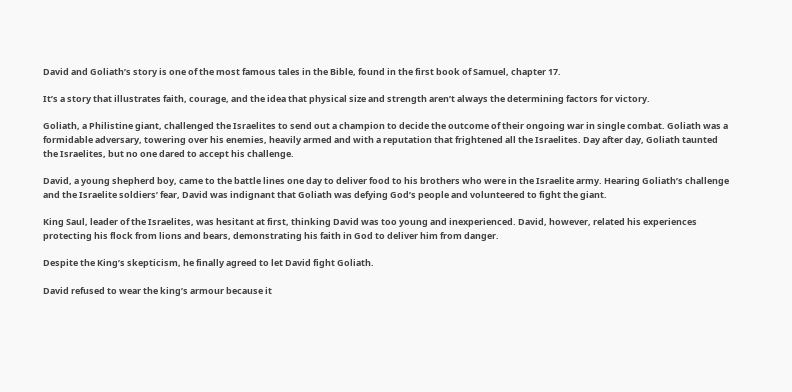David and Goliath’s story is one of the most famous tales in the Bible, found in the first book of Samuel, chapter 17.

It’s a story that illustrates faith, courage, and the idea that physical size and strength aren’t always the determining factors for victory.

Goliath, a Philistine giant, challenged the Israelites to send out a champion to decide the outcome of their ongoing war in single combat. Goliath was a formidable adversary, towering over his enemies, heavily armed and with a reputation that frightened all the Israelites. Day after day, Goliath taunted the Israelites, but no one dared to accept his challenge.

David, a young shepherd boy, came to the battle lines one day to deliver food to his brothers who were in the Israelite army. Hearing Goliath’s challenge and the Israelite soldiers’ fear, David was indignant that Goliath was defying God’s people and volunteered to fight the giant.

King Saul, leader of the Israelites, was hesitant at first, thinking David was too young and inexperienced. David, however, related his experiences protecting his flock from lions and bears, demonstrating his faith in God to deliver him from danger.

Despite the King’s skepticism, he finally agreed to let David fight Goliath.

David refused to wear the king’s armour because it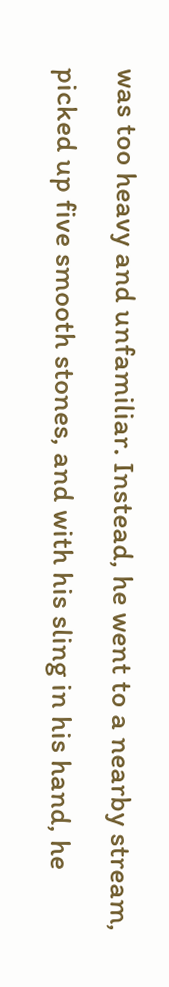was too heavy and unfamiliar. Instead, he went to a nearby stream, picked up five smooth stones, and with his sling in his hand, he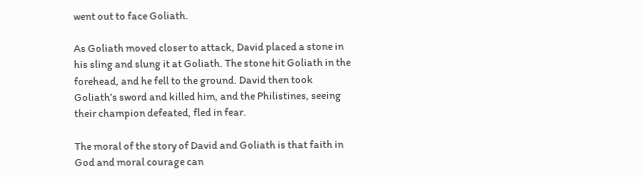went out to face Goliath.

As Goliath moved closer to attack, David placed a stone in his sling and slung it at Goliath. The stone hit Goliath in the forehead, and he fell to the ground. David then took Goliath’s sword and killed him, and the Philistines, seeing their champion defeated, fled in fear.

The moral of the story of David and Goliath is that faith in God and moral courage can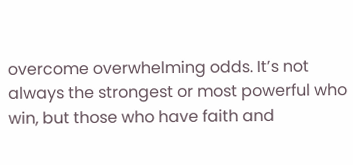overcome overwhelming odds. It’s not always the strongest or most powerful who win, but those who have faith and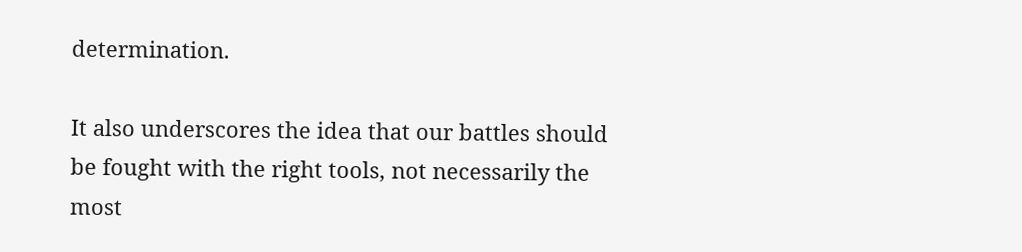determination.

It also underscores the idea that our battles should be fought with the right tools, not necessarily the most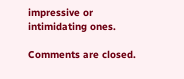impressive or intimidating ones.

Comments are closed.